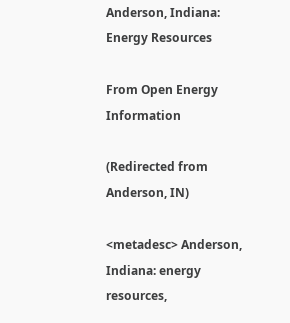Anderson, Indiana: Energy Resources

From Open Energy Information

(Redirected from Anderson, IN)

<metadesc> Anderson, Indiana: energy resources,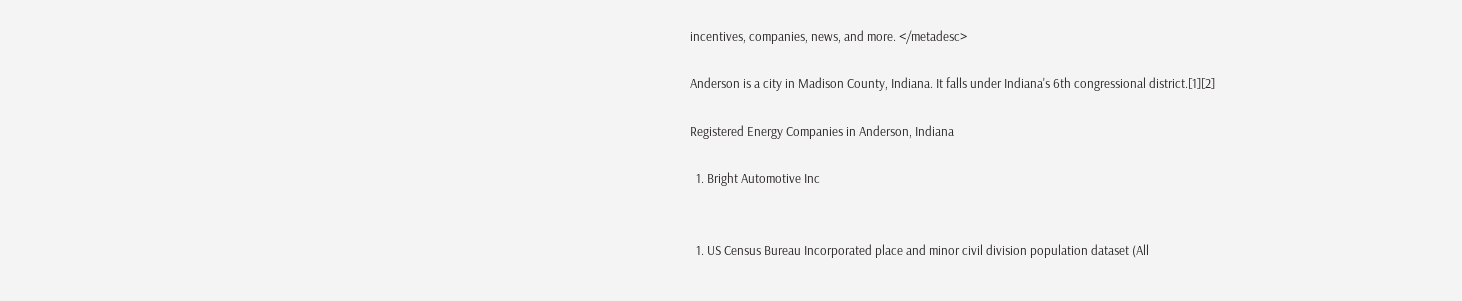incentives, companies, news, and more. </metadesc>

Anderson is a city in Madison County, Indiana. It falls under Indiana's 6th congressional district.[1][2]

Registered Energy Companies in Anderson, Indiana

  1. Bright Automotive Inc


  1. US Census Bureau Incorporated place and minor civil division population dataset (All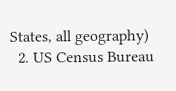States, all geography)
  2. US Census Bureau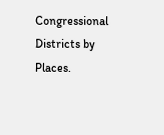Congressional Districts by Places.